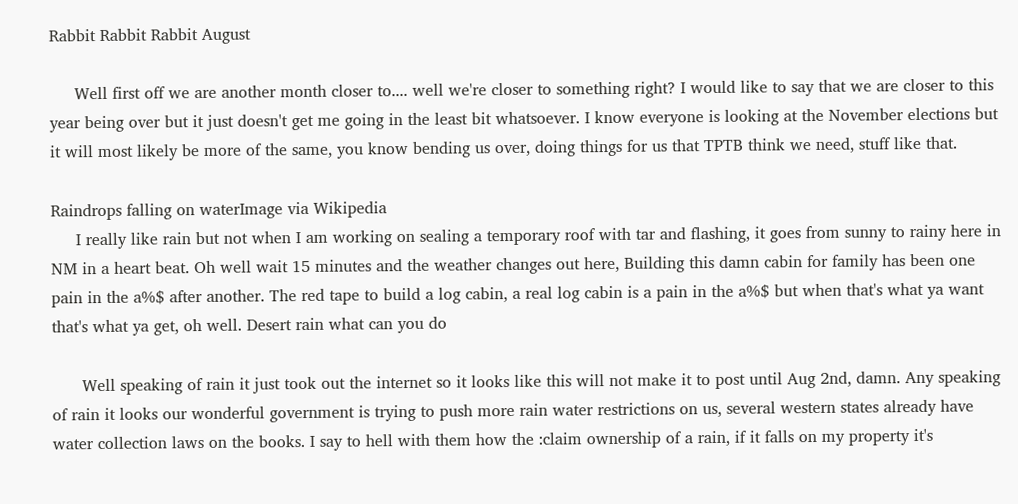Rabbit Rabbit Rabbit August

     Well first off we are another month closer to.... well we're closer to something right? I would like to say that we are closer to this year being over but it just doesn't get me going in the least bit whatsoever. I know everyone is looking at the November elections but it will most likely be more of the same, you know bending us over, doing things for us that TPTB think we need, stuff like that.

Raindrops falling on waterImage via Wikipedia
     I really like rain but not when I am working on sealing a temporary roof with tar and flashing, it goes from sunny to rainy here in NM in a heart beat. Oh well wait 15 minutes and the weather changes out here, Building this damn cabin for family has been one pain in the a%$ after another. The red tape to build a log cabin, a real log cabin is a pain in the a%$ but when that's what ya want that's what ya get, oh well. Desert rain what can you do

      Well speaking of rain it just took out the internet so it looks like this will not make it to post until Aug 2nd, damn. Any speaking of rain it looks our wonderful government is trying to push more rain water restrictions on us, several western states already have water collection laws on the books. I say to hell with them how the :claim ownership of a rain, if it falls on my property it's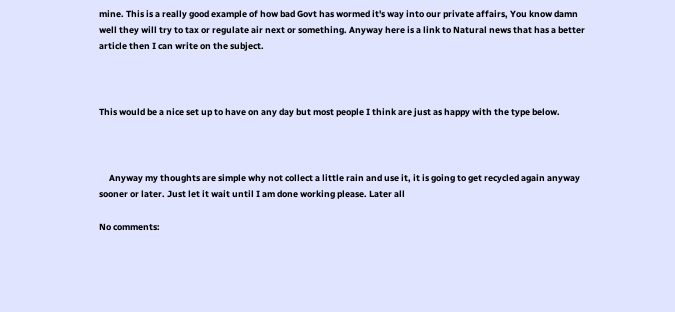mine. This is a really good example of how bad Govt has wormed it's way into our private affairs, You know damn well they will try to tax or regulate air next or something. Anyway here is a link to Natural news that has a better article then I can write on the subject.



This would be a nice set up to have on any day but most people I think are just as happy with the type below.



     Anyway my thoughts are simple why not collect a little rain and use it, it is going to get recycled again anyway sooner or later. Just let it wait until I am done working please. Later all

No comments: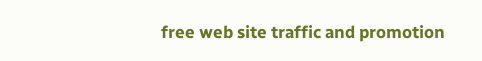free web site traffic and promotion